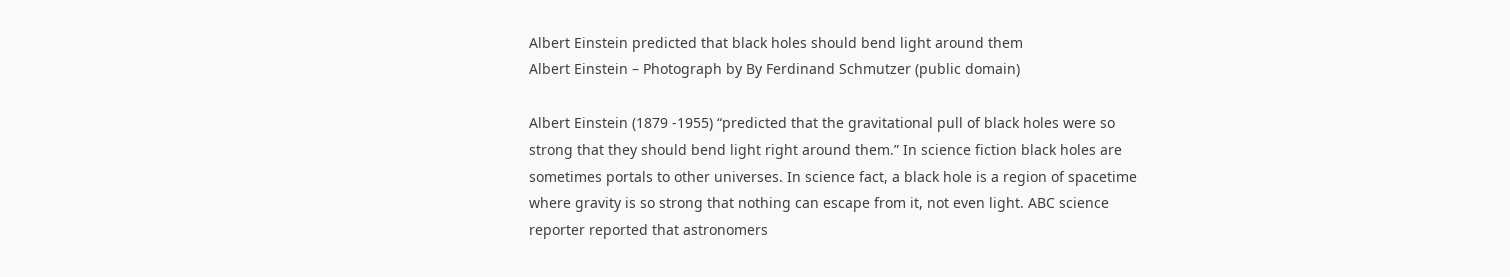Albert Einstein predicted that black holes should bend light around them
Albert Einstein – Photograph by By Ferdinand Schmutzer (public domain)

Albert Einstein (1879 -1955) “predicted that the gravitational pull of black holes were so strong that they should bend light right around them.” In science fiction black holes are sometimes portals to other universes. In science fact, a black hole is a region of spacetime where gravity is so strong that nothing can escape from it, not even light. ABC science reporter reported that astronomers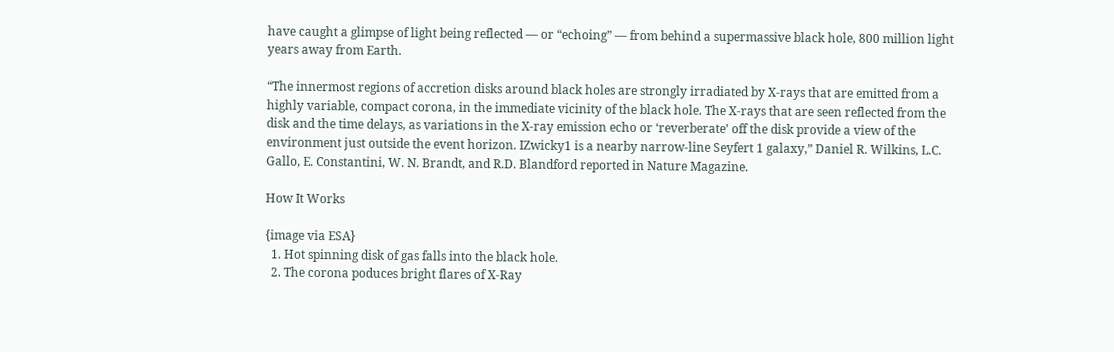have caught a glimpse of light being reflected — or “echoing” — from behind a supermassive black hole, 800 million light years away from Earth.

“The innermost regions of accretion disks around black holes are strongly irradiated by X-rays that are emitted from a highly variable, compact corona, in the immediate vicinity of the black hole. The X-rays that are seen reflected from the disk and the time delays, as variations in the X-ray emission echo or ‘reverberate’ off the disk provide a view of the environment just outside the event horizon. IZwicky1 is a nearby narrow-line Seyfert 1 galaxy,” Daniel R. Wilkins, L.C. Gallo, E. Constantini, W. N. Brandt, and R.D. Blandford reported in Nature Magazine.

How It Works

{image via ESA}
  1. Hot spinning disk of gas falls into the black hole.
  2. The corona poduces bright flares of X-Ray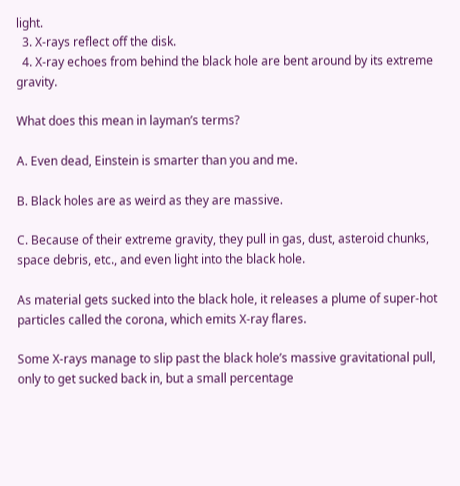light.
  3. X-rays reflect off the disk.
  4. X-ray echoes from behind the black hole are bent around by its extreme gravity.

What does this mean in layman’s terms?

A. Even dead, Einstein is smarter than you and me.

B. Black holes are as weird as they are massive.

C. Because of their extreme gravity, they pull in gas, dust, asteroid chunks, space debris, etc., and even light into the black hole.

As material gets sucked into the black hole, it releases a plume of super-hot particles called the corona, which emits X-ray flares.

Some X-rays manage to slip past the black hole’s massive gravitational pull, only to get sucked back in, but a small percentage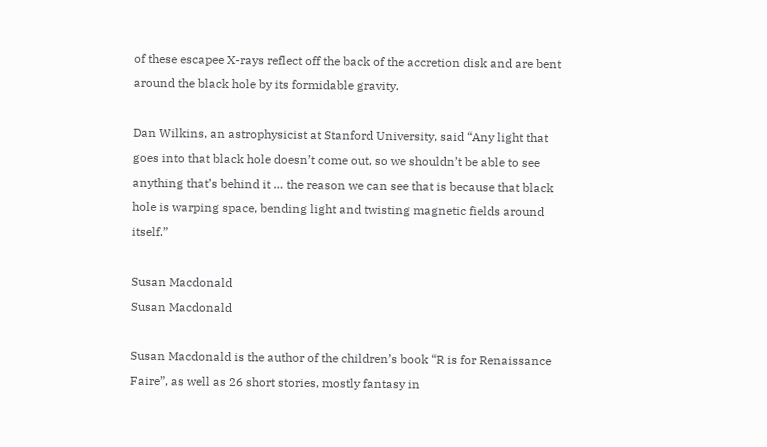of these escapee X-rays reflect off the back of the accretion disk and are bent around the black hole by its formidable gravity.

Dan Wilkins, an astrophysicist at Stanford University, said “Any light that goes into that black hole doesn’t come out, so we shouldn’t be able to see anything that’s behind it … the reason we can see that is because that black hole is warping space, bending light and twisting magnetic fields around itself.”

Susan Macdonald
Susan Macdonald

Susan Macdonald is the author of the children’s book “R is for Renaissance Faire”, as well as 26 short stories, mostly fantasy in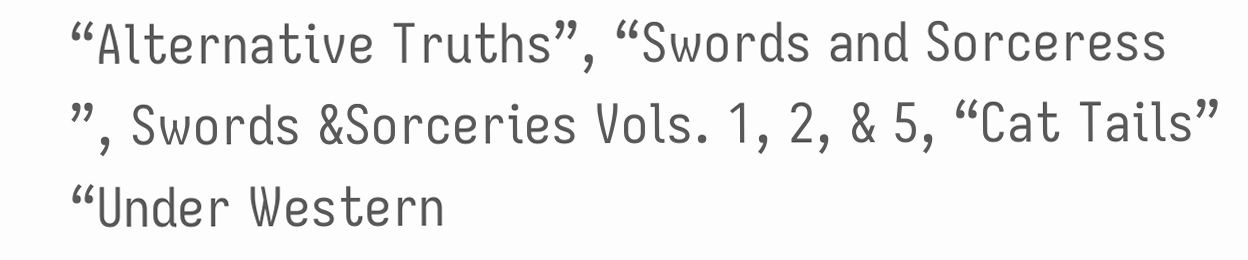“Alternative Truths”, “Swords and Sorceress ”, Swords &Sorceries Vols. 1, 2, & 5, “Cat Tails” “Under Western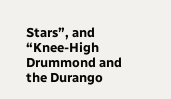Stars”, and “Knee-High Drummond and the Durango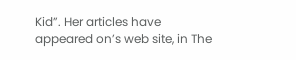Kid”. Her articles have appeared on’s web site, in The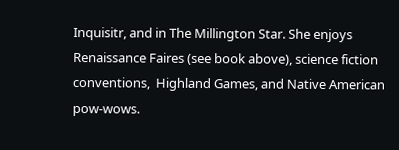Inquisitr, and in The Millington Star. She enjoys Renaissance Faires (see book above), science fiction conventions,  Highland Games, and Native American pow-wows.